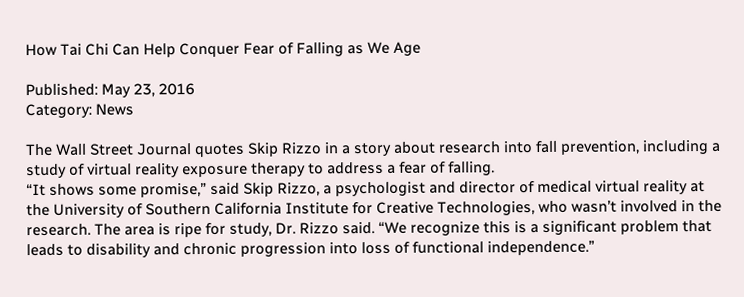How Tai Chi Can Help Conquer Fear of Falling as We Age

Published: May 23, 2016
Category: News

The Wall Street Journal quotes Skip Rizzo in a story about research into fall prevention, including a study of virtual reality exposure therapy to address a fear of falling.
“It shows some promise,” said Skip Rizzo, a psychologist and director of medical virtual reality at the University of Southern California Institute for Creative Technologies, who wasn’t involved in the research. The area is ripe for study, Dr. Rizzo said. “We recognize this is a significant problem that leads to disability and chronic progression into loss of functional independence.”